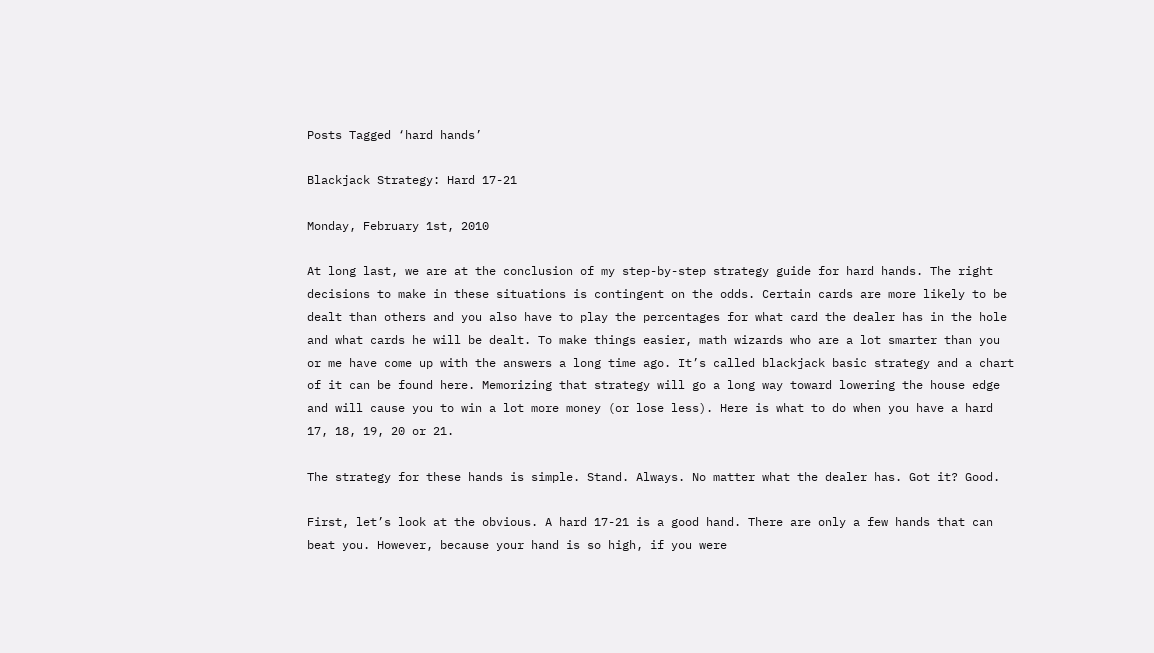Posts Tagged ‘hard hands’

Blackjack Strategy: Hard 17-21

Monday, February 1st, 2010

At long last, we are at the conclusion of my step-by-step strategy guide for hard hands. The right decisions to make in these situations is contingent on the odds. Certain cards are more likely to be dealt than others and you also have to play the percentages for what card the dealer has in the hole and what cards he will be dealt. To make things easier, math wizards who are a lot smarter than you or me have come up with the answers a long time ago. It’s called blackjack basic strategy and a chart of it can be found here. Memorizing that strategy will go a long way toward lowering the house edge and will cause you to win a lot more money (or lose less). Here is what to do when you have a hard 17, 18, 19, 20 or 21.

The strategy for these hands is simple. Stand. Always. No matter what the dealer has. Got it? Good.

First, let’s look at the obvious. A hard 17-21 is a good hand. There are only a few hands that can beat you. However, because your hand is so high, if you were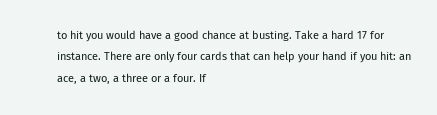to hit you would have a good chance at busting. Take a hard 17 for instance. There are only four cards that can help your hand if you hit: an ace, a two, a three or a four. If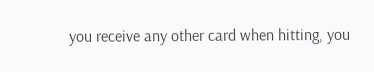you receive any other card when hitting, you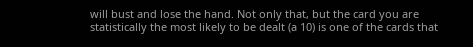will bust and lose the hand. Not only that, but the card you are statistically the most likely to be dealt (a 10) is one of the cards that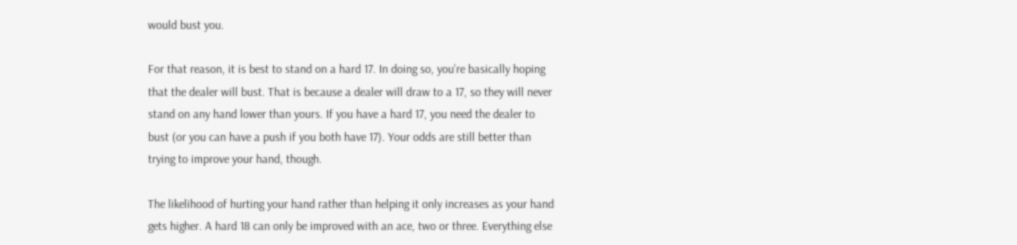would bust you.

For that reason, it is best to stand on a hard 17. In doing so, you’re basically hoping that the dealer will bust. That is because a dealer will draw to a 17, so they will never stand on any hand lower than yours. If you have a hard 17, you need the dealer to bust (or you can have a push if you both have 17). Your odds are still better than trying to improve your hand, though.

The likelihood of hurting your hand rather than helping it only increases as your hand gets higher. A hard 18 can only be improved with an ace, two or three. Everything else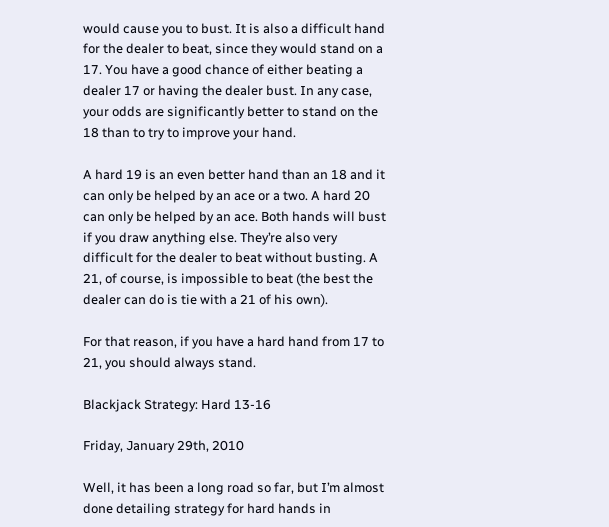would cause you to bust. It is also a difficult hand for the dealer to beat, since they would stand on a 17. You have a good chance of either beating a dealer 17 or having the dealer bust. In any case, your odds are significantly better to stand on the 18 than to try to improve your hand.

A hard 19 is an even better hand than an 18 and it can only be helped by an ace or a two. A hard 20 can only be helped by an ace. Both hands will bust if you draw anything else. They’re also very difficult for the dealer to beat without busting. A 21, of course, is impossible to beat (the best the dealer can do is tie with a 21 of his own).

For that reason, if you have a hard hand from 17 to 21, you should always stand.

Blackjack Strategy: Hard 13-16

Friday, January 29th, 2010

Well, it has been a long road so far, but I’m almost done detailing strategy for hard hands in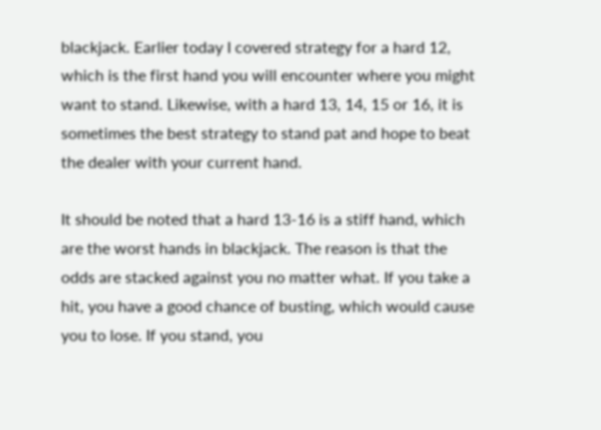blackjack. Earlier today I covered strategy for a hard 12, which is the first hand you will encounter where you might want to stand. Likewise, with a hard 13, 14, 15 or 16, it is sometimes the best strategy to stand pat and hope to beat the dealer with your current hand.

It should be noted that a hard 13-16 is a stiff hand, which are the worst hands in blackjack. The reason is that the odds are stacked against you no matter what. If you take a hit, you have a good chance of busting, which would cause you to lose. If you stand, you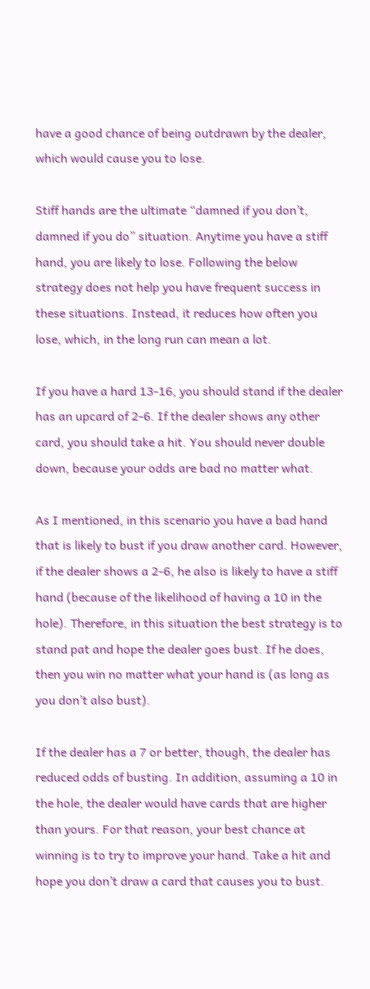have a good chance of being outdrawn by the dealer, which would cause you to lose.

Stiff hands are the ultimate “damned if you don’t, damned if you do” situation. Anytime you have a stiff hand, you are likely to lose. Following the below strategy does not help you have frequent success in these situations. Instead, it reduces how often you lose, which, in the long run can mean a lot.

If you have a hard 13-16, you should stand if the dealer has an upcard of 2-6. If the dealer shows any other card, you should take a hit. You should never double down, because your odds are bad no matter what.

As I mentioned, in this scenario you have a bad hand that is likely to bust if you draw another card. However, if the dealer shows a 2-6, he also is likely to have a stiff hand (because of the likelihood of having a 10 in the hole). Therefore, in this situation the best strategy is to stand pat and hope the dealer goes bust. If he does, then you win no matter what your hand is (as long as you don’t also bust).

If the dealer has a 7 or better, though, the dealer has reduced odds of busting. In addition, assuming a 10 in the hole, the dealer would have cards that are higher than yours. For that reason, your best chance at winning is to try to improve your hand. Take a hit and hope you don’t draw a card that causes you to bust.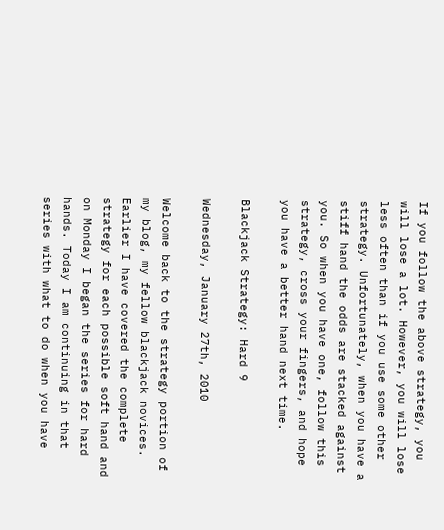If you follow the above strategy, you will lose a lot. However, you will lose less often than if you use some other strategy. Unfortunately, when you have a stiff hand the odds are stacked against you. So when you have one, follow this strategy, cross your fingers, and hope you have a better hand next time.

Blackjack Strategy: Hard 9

Wednesday, January 27th, 2010

Welcome back to the strategy portion of my blog, my fellow blackjack novices. Earlier I have covered the complete strategy for each possible soft hand and on Monday I began the series for hard hands. Today I am continuing in that series with what to do when you have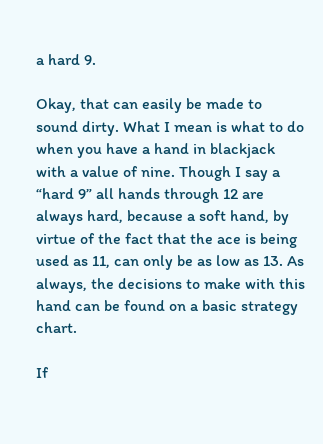a hard 9.

Okay, that can easily be made to sound dirty. What I mean is what to do when you have a hand in blackjack with a value of nine. Though I say a “hard 9” all hands through 12 are always hard, because a soft hand, by virtue of the fact that the ace is being used as 11, can only be as low as 13. As always, the decisions to make with this hand can be found on a basic strategy chart.

If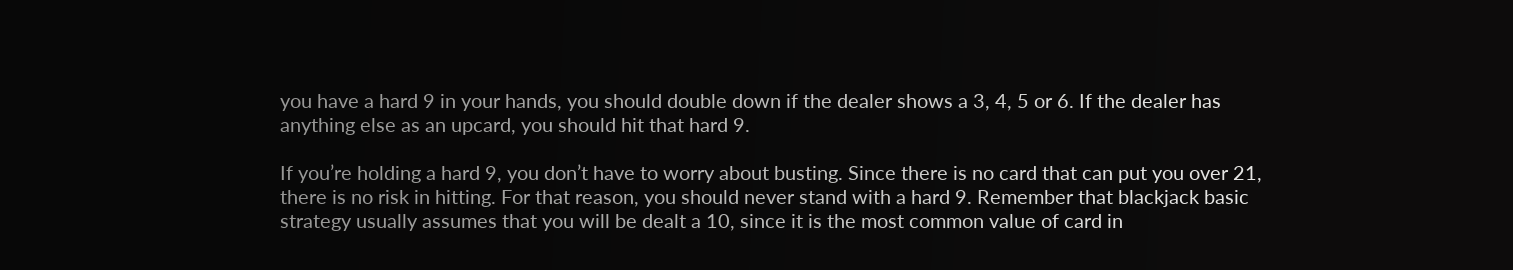you have a hard 9 in your hands, you should double down if the dealer shows a 3, 4, 5 or 6. If the dealer has anything else as an upcard, you should hit that hard 9.

If you’re holding a hard 9, you don’t have to worry about busting. Since there is no card that can put you over 21, there is no risk in hitting. For that reason, you should never stand with a hard 9. Remember that blackjack basic strategy usually assumes that you will be dealt a 10, since it is the most common value of card in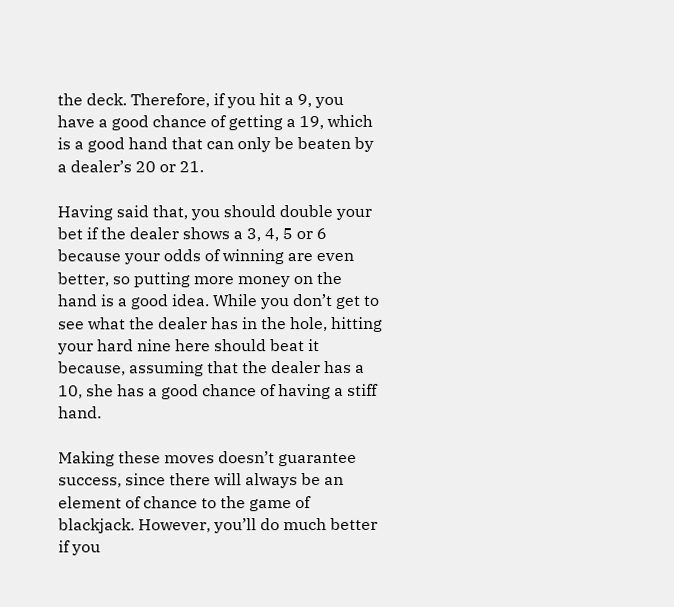the deck. Therefore, if you hit a 9, you have a good chance of getting a 19, which is a good hand that can only be beaten by a dealer’s 20 or 21.

Having said that, you should double your bet if the dealer shows a 3, 4, 5 or 6 because your odds of winning are even better, so putting more money on the hand is a good idea. While you don’t get to see what the dealer has in the hole, hitting your hard nine here should beat it because, assuming that the dealer has a 10, she has a good chance of having a stiff hand.

Making these moves doesn’t guarantee success, since there will always be an element of chance to the game of blackjack. However, you’ll do much better if you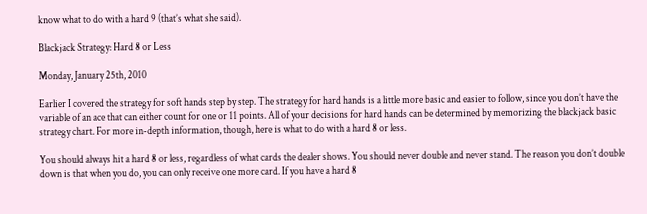know what to do with a hard 9 (that’s what she said).

Blackjack Strategy: Hard 8 or Less

Monday, January 25th, 2010

Earlier I covered the strategy for soft hands step by step. The strategy for hard hands is a little more basic and easier to follow, since you don’t have the variable of an ace that can either count for one or 11 points. All of your decisions for hard hands can be determined by memorizing the blackjack basic strategy chart. For more in-depth information, though, here is what to do with a hard 8 or less.

You should always hit a hard 8 or less, regardless of what cards the dealer shows. You should never double and never stand. The reason you don’t double down is that when you do, you can only receive one more card. If you have a hard 8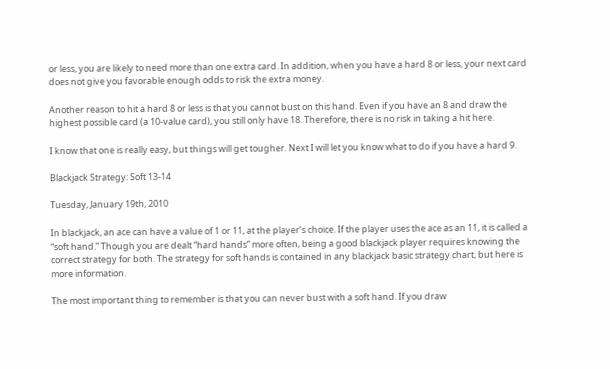or less, you are likely to need more than one extra card. In addition, when you have a hard 8 or less, your next card does not give you favorable enough odds to risk the extra money.

Another reason to hit a hard 8 or less is that you cannot bust on this hand. Even if you have an 8 and draw the highest possible card (a 10-value card), you still only have 18. Therefore, there is no risk in taking a hit here.

I know that one is really easy, but things will get tougher. Next I will let you know what to do if you have a hard 9.

Blackjack Strategy: Soft 13-14

Tuesday, January 19th, 2010

In blackjack, an ace can have a value of 1 or 11, at the player’s choice. If the player uses the ace as an 11, it is called a “soft hand.” Though you are dealt “hard hands” more often, being a good blackjack player requires knowing the correct strategy for both. The strategy for soft hands is contained in any blackjack basic strategy chart, but here is more information.

The most important thing to remember is that you can never bust with a soft hand. If you draw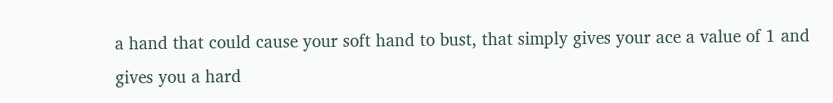a hand that could cause your soft hand to bust, that simply gives your ace a value of 1 and gives you a hard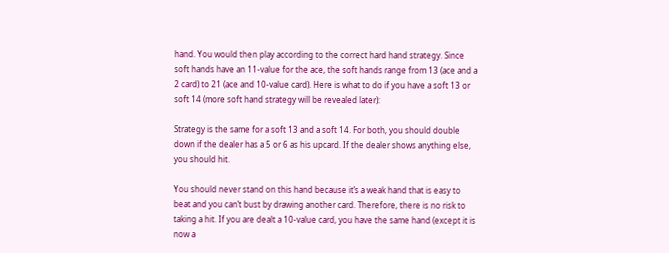hand. You would then play according to the correct hard hand strategy. Since soft hands have an 11-value for the ace, the soft hands range from 13 (ace and a 2 card) to 21 (ace and 10-value card). Here is what to do if you have a soft 13 or soft 14 (more soft hand strategy will be revealed later):

Strategy is the same for a soft 13 and a soft 14. For both, you should double down if the dealer has a 5 or 6 as his upcard. If the dealer shows anything else, you should hit.

You should never stand on this hand because it’s a weak hand that is easy to beat and you can’t bust by drawing another card. Therefore, there is no risk to taking a hit. If you are dealt a 10-value card, you have the same hand (except it is now a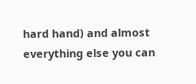hard hand) and almost everything else you can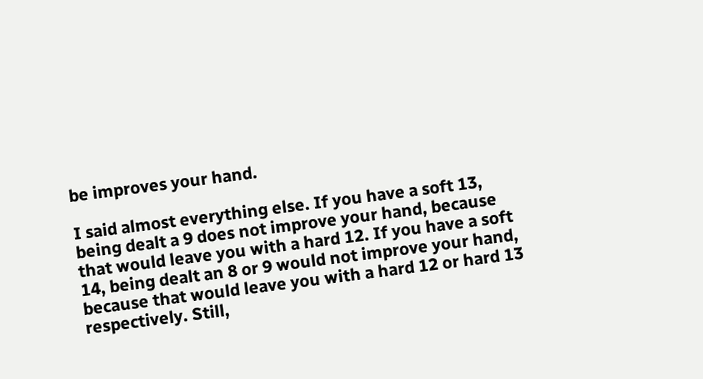be improves your hand.

I said almost everything else. If you have a soft 13, being dealt a 9 does not improve your hand, because that would leave you with a hard 12. If you have a soft 14, being dealt an 8 or 9 would not improve your hand, because that would leave you with a hard 12 or hard 13 respectively. Still,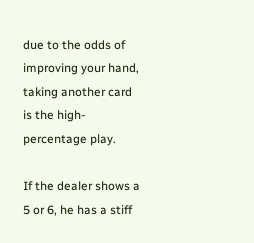due to the odds of improving your hand, taking another card is the high-percentage play.

If the dealer shows a 5 or 6, he has a stiff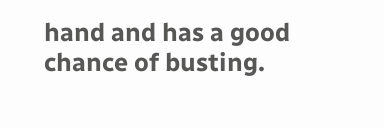hand and has a good chance of busting.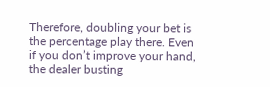Therefore, doubling your bet is the percentage play there. Even if you don’t improve your hand, the dealer busting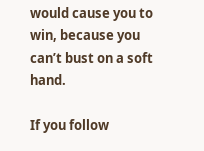would cause you to win, because you can’t bust on a soft hand.

If you follow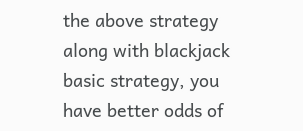the above strategy along with blackjack basic strategy, you have better odds of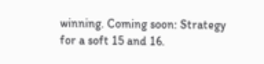winning. Coming soon: Strategy for a soft 15 and 16.